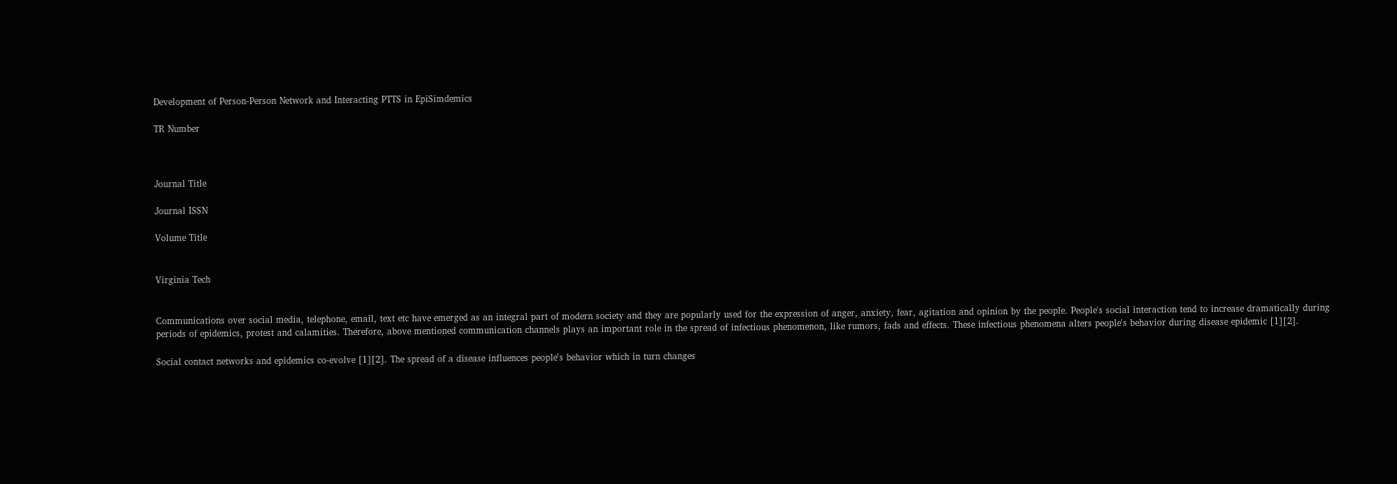Development of Person-Person Network and Interacting PTTS in EpiSimdemics

TR Number



Journal Title

Journal ISSN

Volume Title


Virginia Tech


Communications over social media, telephone, email, text etc have emerged as an integral part of modern society and they are popularly used for the expression of anger, anxiety, fear, agitation and opinion by the people. People's social interaction tend to increase dramatically during periods of epidemics, protest and calamities. Therefore, above mentioned communication channels plays an important role in the spread of infectious phenomenon, like rumors, fads and effects. These infectious phenomena alters people's behavior during disease epidemic [1][2].

Social contact networks and epidemics co-evolve [1][2]. The spread of a disease influences people's behavior which in turn changes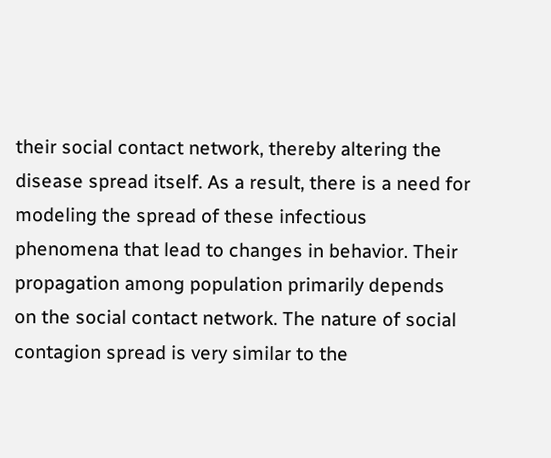their social contact network, thereby altering the disease spread itself. As a result, there is a need for modeling the spread of these infectious phenomena that lead to changes in behavior. Their propagation among population primarily depends on the social contact network. The nature of social contagion spread is very similar to the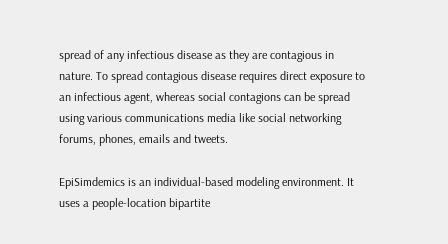spread of any infectious disease as they are contagious in nature. To spread contagious disease requires direct exposure to an infectious agent, whereas social contagions can be spread using various communications media like social networking forums, phones, emails and tweets.

EpiSimdemics is an individual-based modeling environment. It uses a people-location bipartite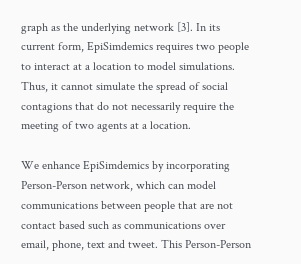graph as the underlying network [3]. In its current form, EpiSimdemics requires two people to interact at a location to model simulations. Thus, it cannot simulate the spread of social contagions that do not necessarily require the meeting of two agents at a location.

We enhance EpiSimdemics by incorporating Person-Person network, which can model communications between people that are not contact based such as communications over email, phone, text and tweet. This Person-Person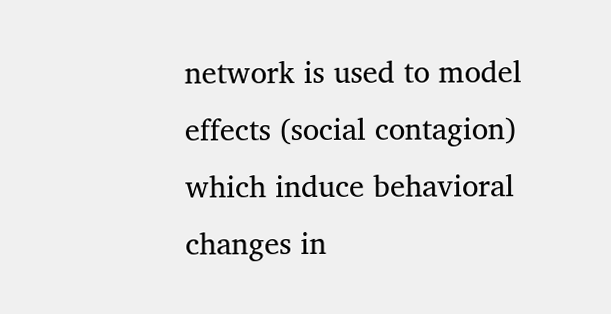network is used to model effects (social contagion) which induce behavioral changes in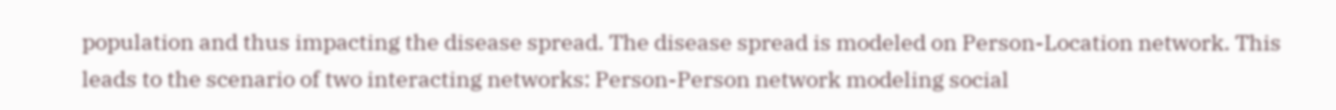population and thus impacting the disease spread. The disease spread is modeled on Person-Location network. This leads to the scenario of two interacting networks: Person-Person network modeling social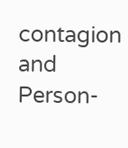contagion and Person-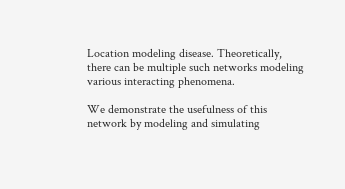Location modeling disease. Theoretically, there can be multiple such networks modeling various interacting phenomena.

We demonstrate the usefulness of this network by modeling and simulating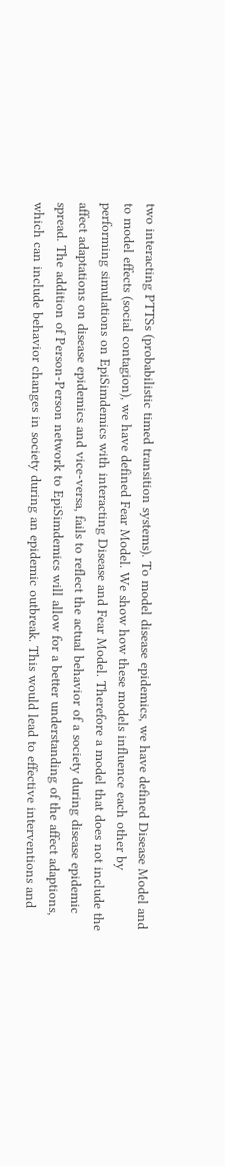two interacting PTTSs (probabilistic timed transition systems). To model disease epidemics, we have defined Disease Model and to model effects (social contagion), we have defined Fear Model. We show how these models influence each other by performing simulations on EpiSimdemics with interacting Disease and Fear Model. Therefore a model that does not include the affect adaptations on disease epidemics and vice-versa, fails to reflect the actual behavior of a society during disease epidemic spread. The addition of Person-Person network to EpiSimdemics will allow for a better understanding of the affect adaptions, which can include behavior changes in society during an epidemic outbreak. This would lead to effective interventions and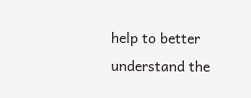help to better understand the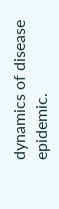dynamics of disease epidemic.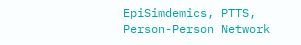EpiSimdemics, PTTS, Person-Person Network